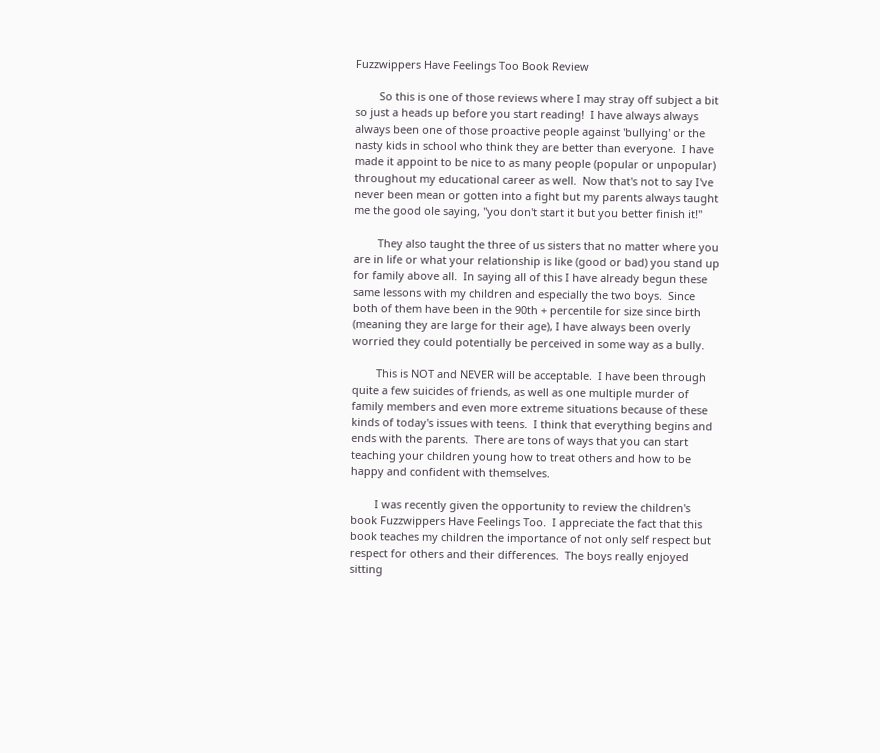Fuzzwippers Have Feelings Too Book Review

        So this is one of those reviews where I may stray off subject a bit so just a heads up before you start reading!  I have always always always been one of those proactive people against 'bullying' or the nasty kids in school who think they are better than everyone.  I have made it appoint to be nice to as many people (popular or unpopular) throughout my educational career as well.  Now that's not to say I've never been mean or gotten into a fight but my parents always taught me the good ole saying, "you don't start it but you better finish it!"

        They also taught the three of us sisters that no matter where you are in life or what your relationship is like (good or bad) you stand up for family above all.  In saying all of this I have already begun these same lessons with my children and especially the two boys.  Since both of them have been in the 90th + percentile for size since birth (meaning they are large for their age), I have always been overly worried they could potentially be perceived in some way as a bully.

        This is NOT and NEVER will be acceptable.  I have been through quite a few suicides of friends, as well as one multiple murder of family members and even more extreme situations because of these kinds of today's issues with teens.  I think that everything begins and ends with the parents.  There are tons of ways that you can start teaching your children young how to treat others and how to be happy and confident with themselves.

        I was recently given the opportunity to review the children's book Fuzzwippers Have Feelings Too.  I appreciate the fact that this book teaches my children the importance of not only self respect but respect for others and their differences.  The boys really enjoyed sitting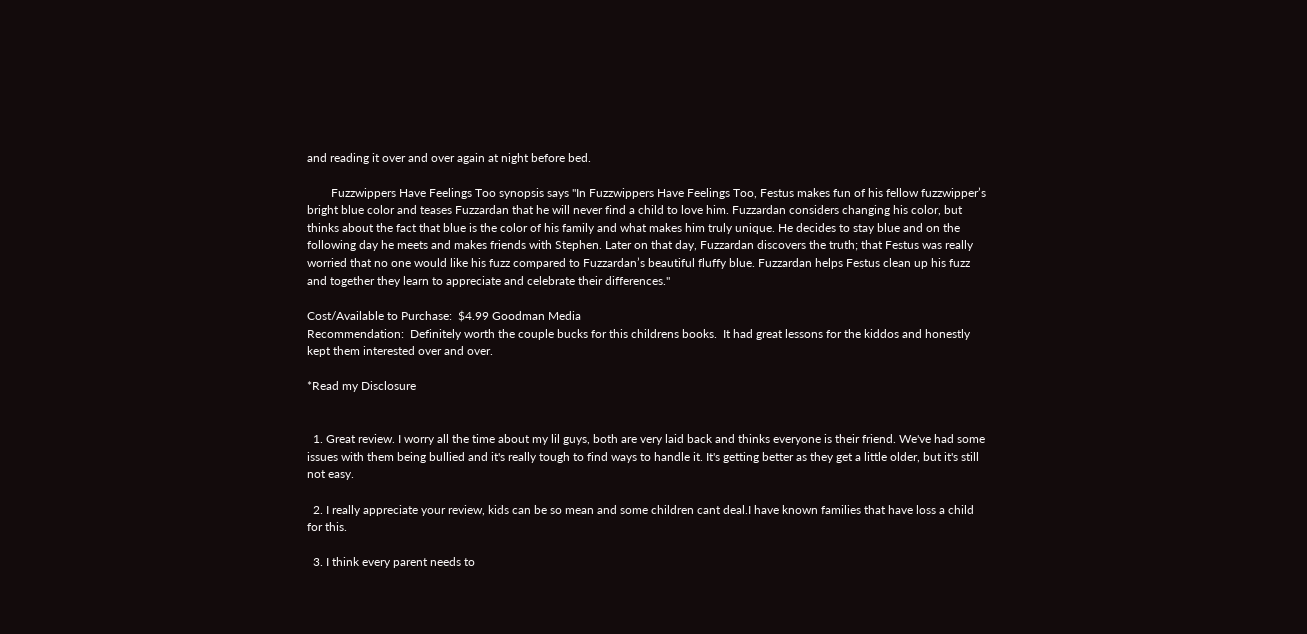and reading it over and over again at night before bed.

        Fuzzwippers Have Feelings Too synopsis says "In Fuzzwippers Have Feelings Too, Festus makes fun of his fellow fuzzwipper’s bright blue color and teases Fuzzardan that he will never find a child to love him. Fuzzardan considers changing his color, but thinks about the fact that blue is the color of his family and what makes him truly unique. He decides to stay blue and on the following day he meets and makes friends with Stephen. Later on that day, Fuzzardan discovers the truth; that Festus was really worried that no one would like his fuzz compared to Fuzzardan’s beautiful fluffy blue. Fuzzardan helps Festus clean up his fuzz and together they learn to appreciate and celebrate their differences."

Cost/Available to Purchase:  $4.99 Goodman Media
Recommendation:  Definitely worth the couple bucks for this childrens books.  It had great lessons for the kiddos and honestly kept them interested over and over.

*Read my Disclosure


  1. Great review. I worry all the time about my lil guys, both are very laid back and thinks everyone is their friend. We've had some issues with them being bullied and it's really tough to find ways to handle it. It's getting better as they get a little older, but it's still not easy.

  2. I really appreciate your review, kids can be so mean and some children cant deal.I have known families that have loss a child for this.

  3. I think every parent needs to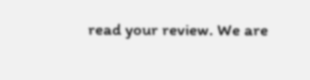read your review. We are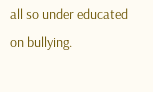all so under educated on bullying.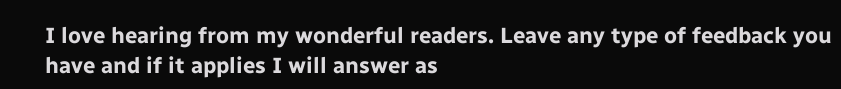I love hearing from my wonderful readers. Leave any type of feedback you have and if it applies I will answer as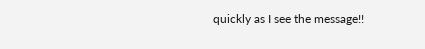quickly as I see the message!!